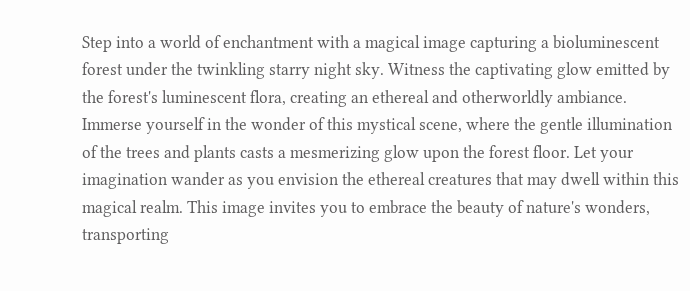Step into a world of enchantment with a magical image capturing a bioluminescent forest under the twinkling starry night sky. Witness the captivating glow emitted by the forest's luminescent flora, creating an ethereal and otherworldly ambiance. Immerse yourself in the wonder of this mystical scene, where the gentle illumination of the trees and plants casts a mesmerizing glow upon the forest floor. Let your imagination wander as you envision the ethereal creatures that may dwell within this magical realm. This image invites you to embrace the beauty of nature's wonders, transporting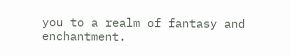you to a realm of fantasy and enchantment.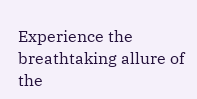Experience the breathtaking allure of the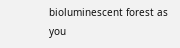bioluminescent forest as you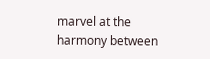marvel at the harmony between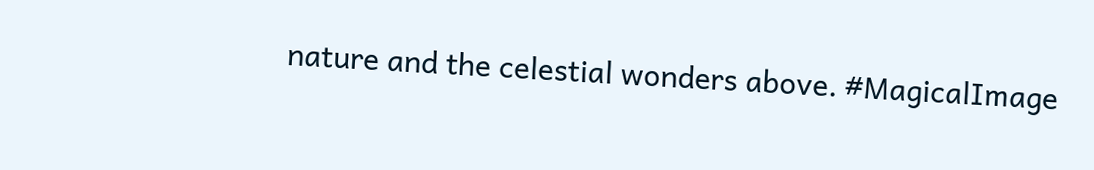nature and the celestial wonders above. #MagicalImage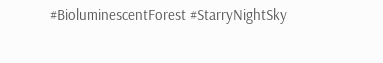#BioluminescentForest #StarryNightSky